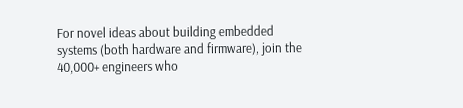For novel ideas about building embedded systems (both hardware and firmware), join the 40,000+ engineers who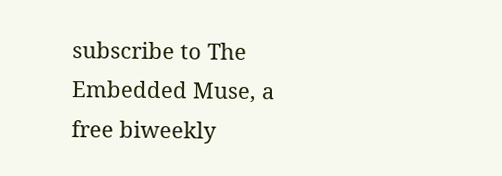subscribe to The Embedded Muse, a free biweekly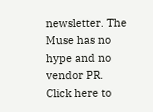newsletter. The Muse has no hype and no vendor PR. Click here to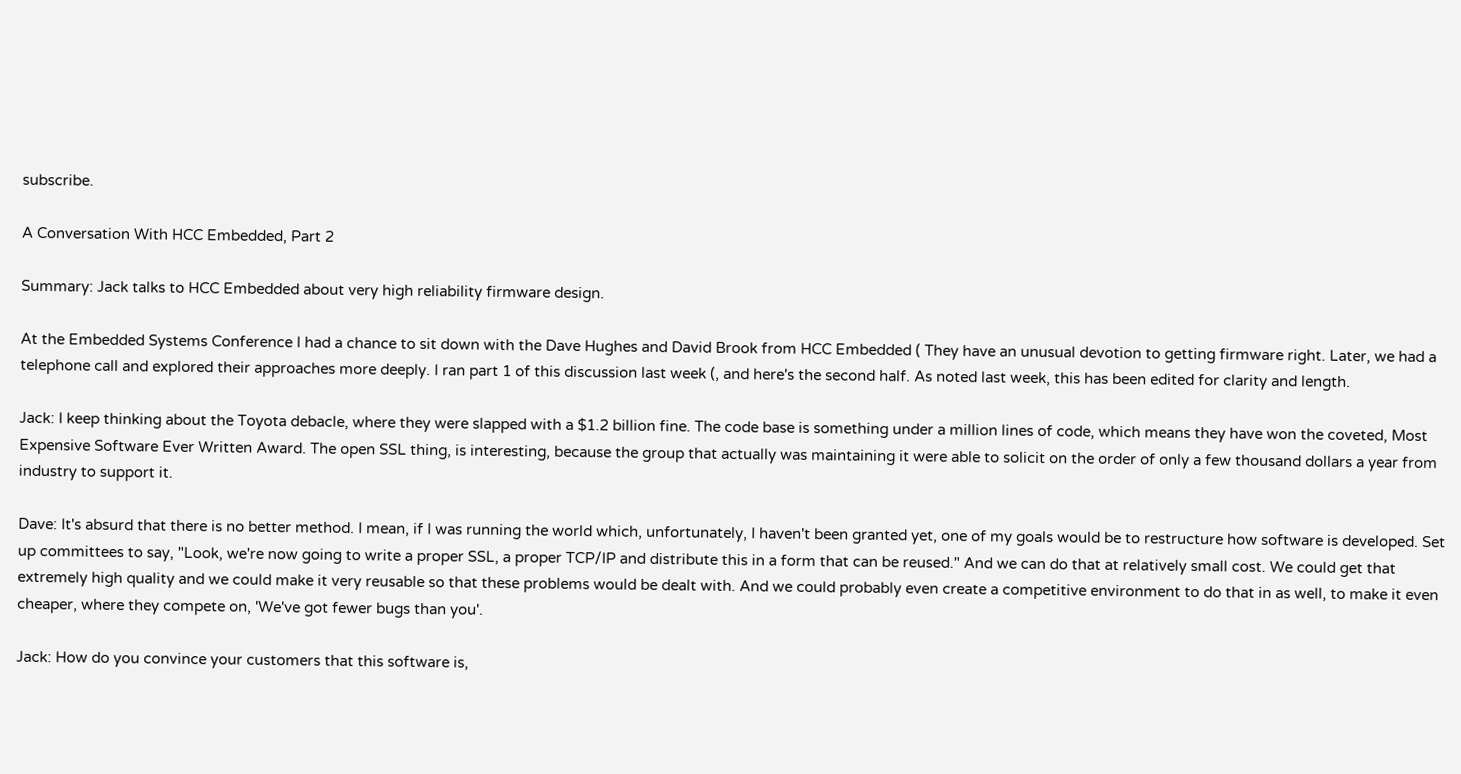subscribe.

A Conversation With HCC Embedded, Part 2

Summary: Jack talks to HCC Embedded about very high reliability firmware design.

At the Embedded Systems Conference I had a chance to sit down with the Dave Hughes and David Brook from HCC Embedded ( They have an unusual devotion to getting firmware right. Later, we had a telephone call and explored their approaches more deeply. I ran part 1 of this discussion last week (, and here's the second half. As noted last week, this has been edited for clarity and length.

Jack: I keep thinking about the Toyota debacle, where they were slapped with a $1.2 billion fine. The code base is something under a million lines of code, which means they have won the coveted, Most Expensive Software Ever Written Award. The open SSL thing, is interesting, because the group that actually was maintaining it were able to solicit on the order of only a few thousand dollars a year from industry to support it.

Dave: It's absurd that there is no better method. I mean, if I was running the world which, unfortunately, I haven't been granted yet, one of my goals would be to restructure how software is developed. Set up committees to say, "Look, we're now going to write a proper SSL, a proper TCP/IP and distribute this in a form that can be reused." And we can do that at relatively small cost. We could get that extremely high quality and we could make it very reusable so that these problems would be dealt with. And we could probably even create a competitive environment to do that in as well, to make it even cheaper, where they compete on, 'We've got fewer bugs than you'.

Jack: How do you convince your customers that this software is,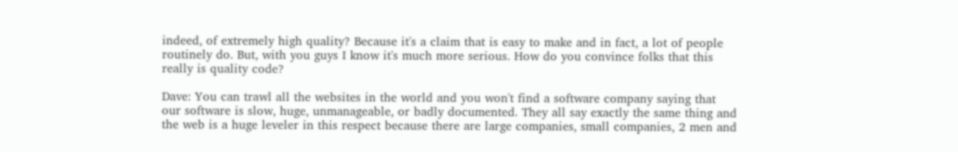indeed, of extremely high quality? Because it's a claim that is easy to make and in fact, a lot of people routinely do. But, with you guys I know it's much more serious. How do you convince folks that this really is quality code?

Dave: You can trawl all the websites in the world and you won't find a software company saying that our software is slow, huge, unmanageable, or badly documented. They all say exactly the same thing and the web is a huge leveler in this respect because there are large companies, small companies, 2 men and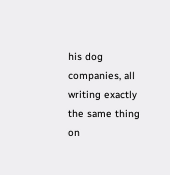his dog companies, all writing exactly the same thing on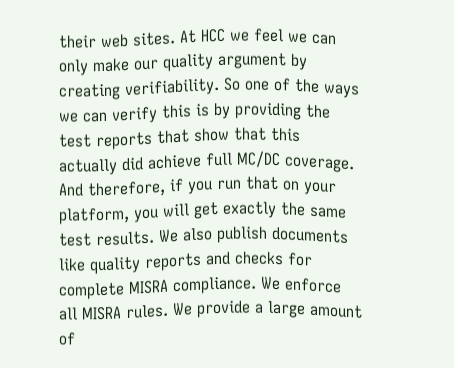their web sites. At HCC we feel we can only make our quality argument by creating verifiability. So one of the ways we can verify this is by providing the test reports that show that this actually did achieve full MC/DC coverage. And therefore, if you run that on your platform, you will get exactly the same test results. We also publish documents like quality reports and checks for complete MISRA compliance. We enforce all MISRA rules. We provide a large amount of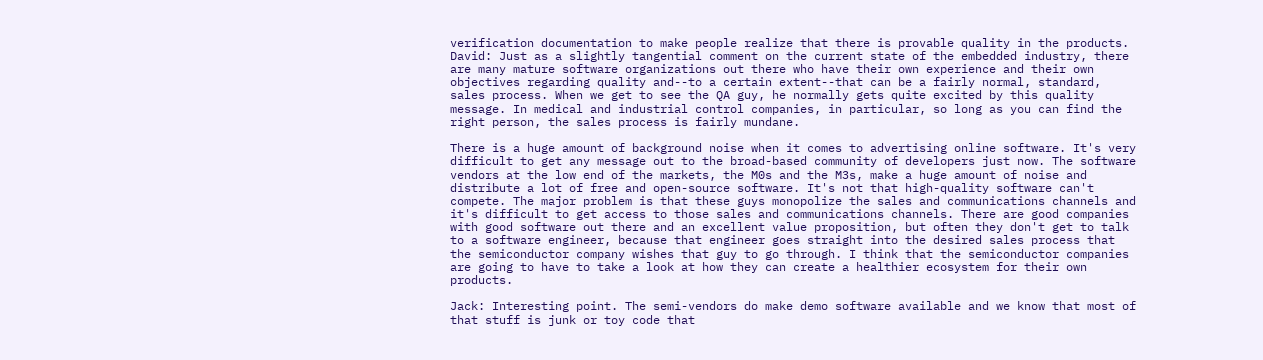verification documentation to make people realize that there is provable quality in the products. David: Just as a slightly tangential comment on the current state of the embedded industry, there are many mature software organizations out there who have their own experience and their own objectives regarding quality and--to a certain extent--that can be a fairly normal, standard, sales process. When we get to see the QA guy, he normally gets quite excited by this quality message. In medical and industrial control companies, in particular, so long as you can find the right person, the sales process is fairly mundane.

There is a huge amount of background noise when it comes to advertising online software. It's very difficult to get any message out to the broad-based community of developers just now. The software vendors at the low end of the markets, the M0s and the M3s, make a huge amount of noise and distribute a lot of free and open-source software. It's not that high-quality software can't compete. The major problem is that these guys monopolize the sales and communications channels and it's difficult to get access to those sales and communications channels. There are good companies with good software out there and an excellent value proposition, but often they don't get to talk to a software engineer, because that engineer goes straight into the desired sales process that the semiconductor company wishes that guy to go through. I think that the semiconductor companies are going to have to take a look at how they can create a healthier ecosystem for their own products.

Jack: Interesting point. The semi-vendors do make demo software available and we know that most of that stuff is junk or toy code that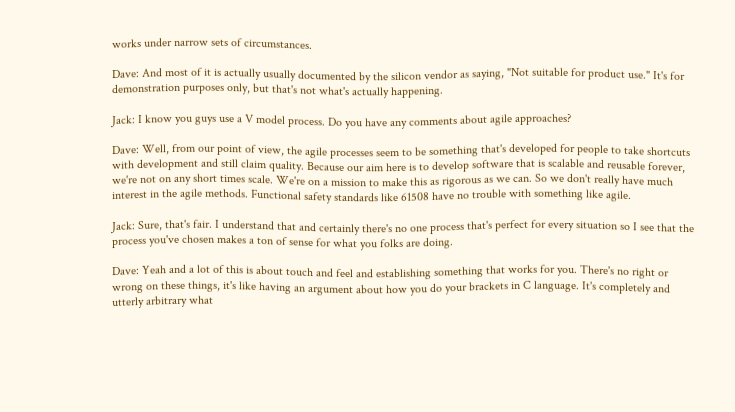works under narrow sets of circumstances.

Dave: And most of it is actually usually documented by the silicon vendor as saying, "Not suitable for product use." It's for demonstration purposes only, but that's not what's actually happening.

Jack: I know you guys use a V model process. Do you have any comments about agile approaches?

Dave: Well, from our point of view, the agile processes seem to be something that's developed for people to take shortcuts with development and still claim quality. Because our aim here is to develop software that is scalable and reusable forever, we're not on any short times scale. We're on a mission to make this as rigorous as we can. So we don't really have much interest in the agile methods. Functional safety standards like 61508 have no trouble with something like agile.

Jack: Sure, that's fair. I understand that and certainly there's no one process that's perfect for every situation so I see that the process you've chosen makes a ton of sense for what you folks are doing.

Dave: Yeah and a lot of this is about touch and feel and establishing something that works for you. There's no right or wrong on these things, it's like having an argument about how you do your brackets in C language. It's completely and utterly arbitrary what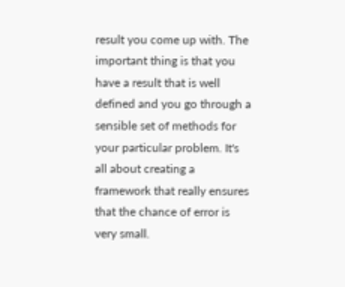result you come up with. The important thing is that you have a result that is well defined and you go through a sensible set of methods for your particular problem. It's all about creating a framework that really ensures that the chance of error is very small.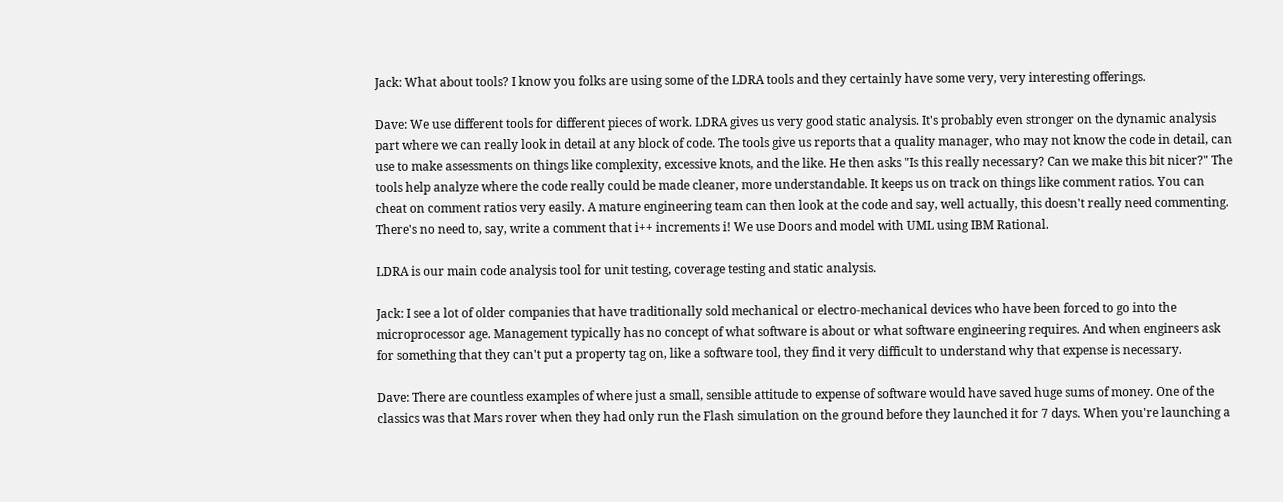Jack: What about tools? I know you folks are using some of the LDRA tools and they certainly have some very, very interesting offerings.

Dave: We use different tools for different pieces of work. LDRA gives us very good static analysis. It's probably even stronger on the dynamic analysis part where we can really look in detail at any block of code. The tools give us reports that a quality manager, who may not know the code in detail, can use to make assessments on things like complexity, excessive knots, and the like. He then asks "Is this really necessary? Can we make this bit nicer?" The tools help analyze where the code really could be made cleaner, more understandable. It keeps us on track on things like comment ratios. You can cheat on comment ratios very easily. A mature engineering team can then look at the code and say, well actually, this doesn't really need commenting. There's no need to, say, write a comment that i++ increments i! We use Doors and model with UML using IBM Rational.

LDRA is our main code analysis tool for unit testing, coverage testing and static analysis.

Jack: I see a lot of older companies that have traditionally sold mechanical or electro-mechanical devices who have been forced to go into the microprocessor age. Management typically has no concept of what software is about or what software engineering requires. And when engineers ask for something that they can't put a property tag on, like a software tool, they find it very difficult to understand why that expense is necessary.

Dave: There are countless examples of where just a small, sensible attitude to expense of software would have saved huge sums of money. One of the classics was that Mars rover when they had only run the Flash simulation on the ground before they launched it for 7 days. When you're launching a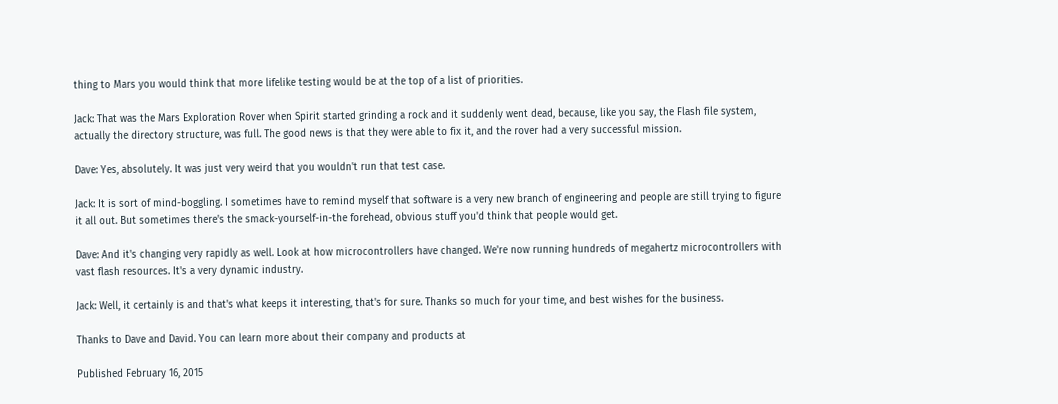thing to Mars you would think that more lifelike testing would be at the top of a list of priorities.

Jack: That was the Mars Exploration Rover when Spirit started grinding a rock and it suddenly went dead, because, like you say, the Flash file system, actually the directory structure, was full. The good news is that they were able to fix it, and the rover had a very successful mission.

Dave: Yes, absolutely. It was just very weird that you wouldn't run that test case.

Jack: It is sort of mind-boggling. I sometimes have to remind myself that software is a very new branch of engineering and people are still trying to figure it all out. But sometimes there's the smack-yourself-in-the forehead, obvious stuff you'd think that people would get.

Dave: And it's changing very rapidly as well. Look at how microcontrollers have changed. We're now running hundreds of megahertz microcontrollers with vast flash resources. It's a very dynamic industry.

Jack: Well, it certainly is and that's what keeps it interesting, that's for sure. Thanks so much for your time, and best wishes for the business.

Thanks to Dave and David. You can learn more about their company and products at

Published February 16, 2015